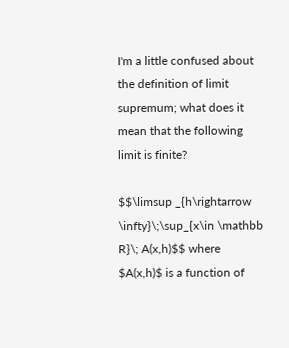I'm a little confused about the definition of limit supremum; what does it mean that the following limit is finite?

$$\limsup _{h\rightarrow \infty}\;\sup_{x\in \mathbb R}\; A(x,h)$$ where $A(x,h)$ is a function of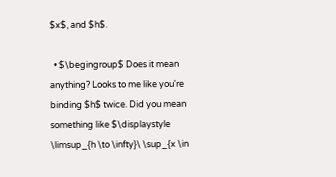$x$, and $h$.

  • $\begingroup$ Does it mean anything? Looks to me like you're binding $h$ twice. Did you mean something like $\displaystyle \limsup_{h \to \infty}\ \sup_{x \in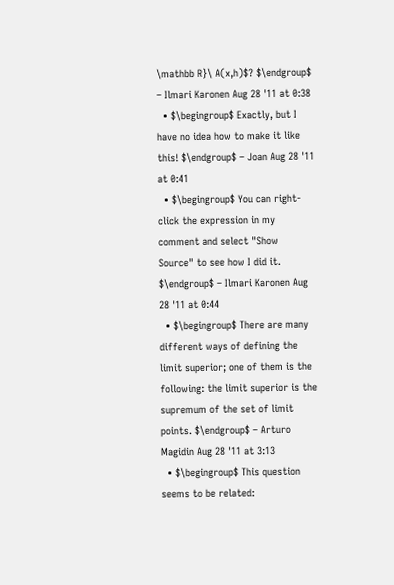\mathbb R}\ A(x,h)$? $\endgroup$ – Ilmari Karonen Aug 28 '11 at 0:38
  • $\begingroup$ Exactly, but I have no idea how to make it like this! $\endgroup$ – Joan Aug 28 '11 at 0:41
  • $\begingroup$ You can right-click the expression in my comment and select "Show Source" to see how I did it. $\endgroup$ – Ilmari Karonen Aug 28 '11 at 0:44
  • $\begingroup$ There are many different ways of defining the limit superior; one of them is the following: the limit superior is the supremum of the set of limit points. $\endgroup$ – Arturo Magidin Aug 28 '11 at 3:13
  • $\begingroup$ This question seems to be related: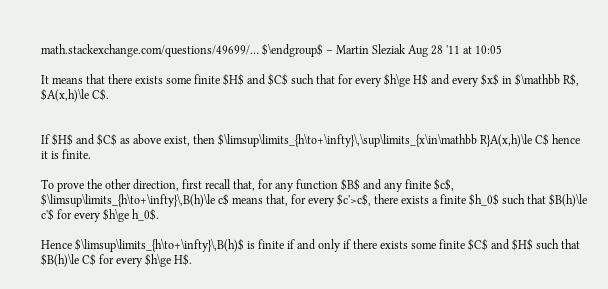math.stackexchange.com/questions/49699/… $\endgroup$ – Martin Sleziak Aug 28 '11 at 10:05

It means that there exists some finite $H$ and $C$ such that for every $h\ge H$ and every $x$ in $\mathbb R$, $A(x,h)\le C$.


If $H$ and $C$ as above exist, then $\limsup\limits_{h\to+\infty}\,\sup\limits_{x\in\mathbb R}A(x,h)\le C$ hence it is finite.

To prove the other direction, first recall that, for any function $B$ and any finite $c$, $\limsup\limits_{h\to+\infty}\,B(h)\le c$ means that, for every $c'>c$, there exists a finite $h_0$ such that $B(h)\le c'$ for every $h\ge h_0$.

Hence $\limsup\limits_{h\to+\infty}\,B(h)$ is finite if and only if there exists some finite $C$ and $H$ such that $B(h)\le C$ for every $h\ge H$.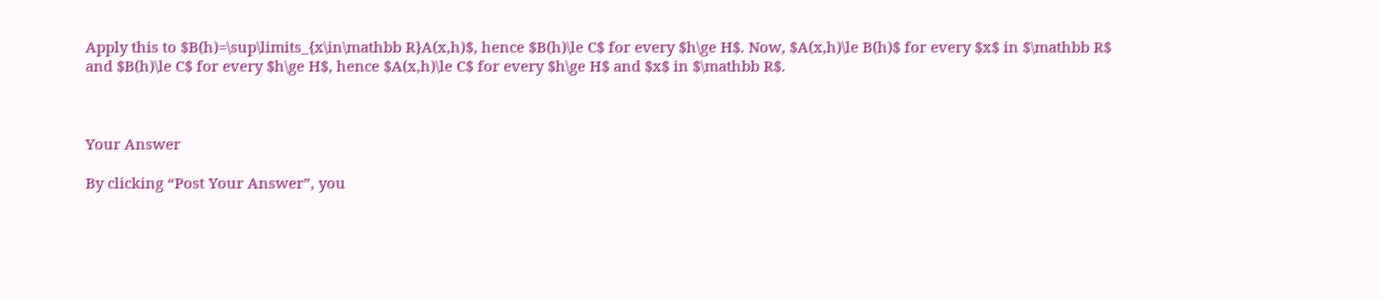Apply this to $B(h)=\sup\limits_{x\in\mathbb R}A(x,h)$, hence $B(h)\le C$ for every $h\ge H$. Now, $A(x,h)\le B(h)$ for every $x$ in $\mathbb R$ and $B(h)\le C$ for every $h\ge H$, hence $A(x,h)\le C$ for every $h\ge H$ and $x$ in $\mathbb R$.



Your Answer

By clicking “Post Your Answer”, you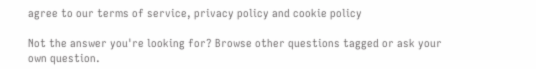agree to our terms of service, privacy policy and cookie policy

Not the answer you're looking for? Browse other questions tagged or ask your own question.